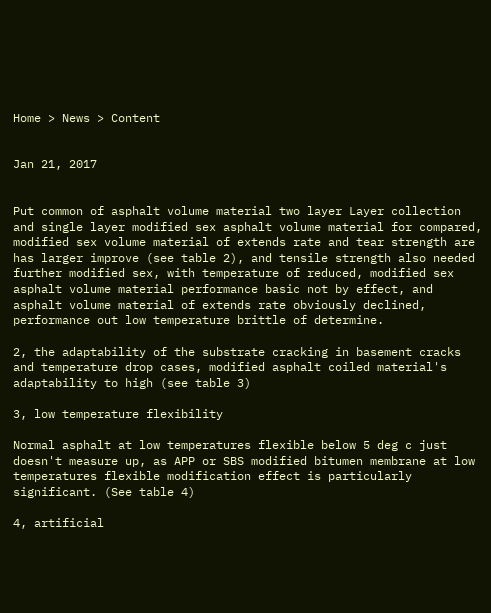Home > News > Content


Jan 21, 2017


Put common of asphalt volume material two layer Layer collection and single layer modified sex asphalt volume material for compared, modified sex volume material of extends rate and tear strength are has larger improve (see table 2), and tensile strength also needed further modified sex, with temperature of reduced, modified sex asphalt volume material performance basic not by effect, and asphalt volume material of extends rate obviously declined, performance out low temperature brittle of determine.

2, the adaptability of the substrate cracking in basement cracks and temperature drop cases, modified asphalt coiled material's adaptability to high (see table 3)

3, low temperature flexibility

Normal asphalt at low temperatures flexible below 5 deg c just doesn't measure up, as APP or SBS modified bitumen membrane at low temperatures flexible modification effect is particularly significant. (See table 4)

4, artificial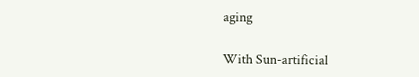aging

With Sun-artificial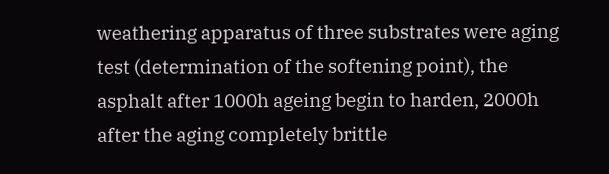weathering apparatus of three substrates were aging test (determination of the softening point), the asphalt after 1000h ageing begin to harden, 2000h after the aging completely brittle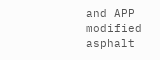and APP modified asphalt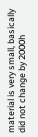material is very small, basically did not change by 2000h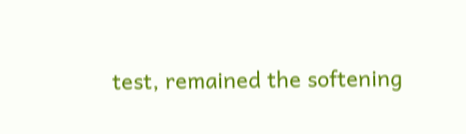test, remained the softening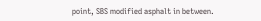point, SBS modified asphalt in between.